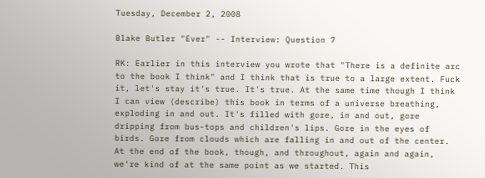Tuesday, December 2, 2008

Blake Butler "Ever" -- Interview: Question 7

RK: Earlier in this interview you wrote that "There is a definite arc to the book I think" and I think that is true to a large extent. Fuck it, let's stay it's true. It's true. At the same time though I think I can view (describe) this book in terms of a universe breathing, exploding in and out. It's filled with gore, in and out, gore dripping from bus-tops and children's lips. Gore in the eyes of birds. Gore from clouds which are falling in and out of the center. At the end of the book, though, and throughout, again and again, we're kind of at the same point as we started. This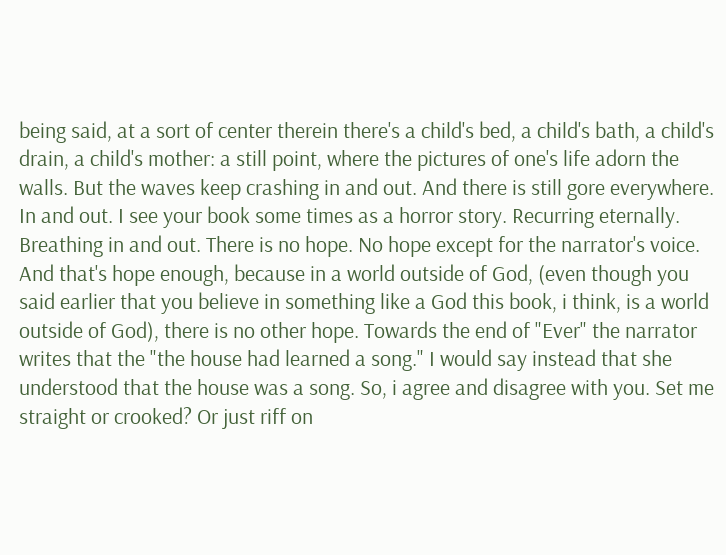being said, at a sort of center therein there's a child's bed, a child's bath, a child's drain, a child's mother: a still point, where the pictures of one's life adorn the walls. But the waves keep crashing in and out. And there is still gore everywhere. In and out. I see your book some times as a horror story. Recurring eternally. Breathing in and out. There is no hope. No hope except for the narrator's voice. And that's hope enough, because in a world outside of God, (even though you said earlier that you believe in something like a God this book, i think, is a world outside of God), there is no other hope. Towards the end of "Ever" the narrator writes that the "the house had learned a song." I would say instead that she understood that the house was a song. So, i agree and disagree with you. Set me straight or crooked? Or just riff on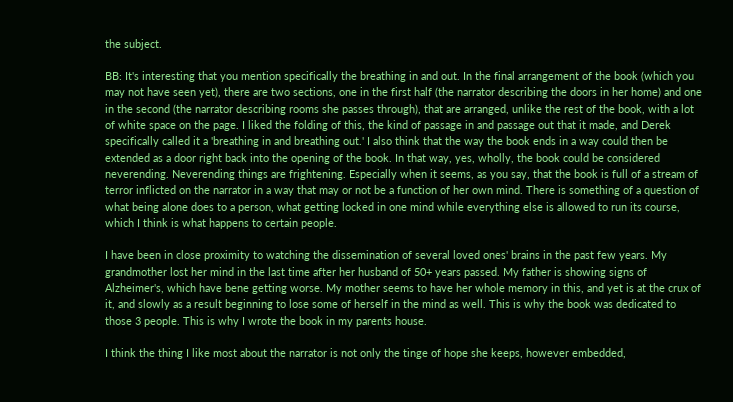the subject.

BB: It's interesting that you mention specifically the breathing in and out. In the final arrangement of the book (which you may not have seen yet), there are two sections, one in the first half (the narrator describing the doors in her home) and one in the second (the narrator describing rooms she passes through), that are arranged, unlike the rest of the book, with a lot of white space on the page. I liked the folding of this, the kind of passage in and passage out that it made, and Derek specifically called it a 'breathing in and breathing out.' I also think that the way the book ends in a way could then be extended as a door right back into the opening of the book. In that way, yes, wholly, the book could be considered neverending. Neverending things are frightening. Especially when it seems, as you say, that the book is full of a stream of terror inflicted on the narrator in a way that may or not be a function of her own mind. There is something of a question of what being alone does to a person, what getting locked in one mind while everything else is allowed to run its course, which I think is what happens to certain people.

I have been in close proximity to watching the dissemination of several loved ones' brains in the past few years. My grandmother lost her mind in the last time after her husband of 50+ years passed. My father is showing signs of Alzheimer's, which have bene getting worse. My mother seems to have her whole memory in this, and yet is at the crux of it, and slowly as a result beginning to lose some of herself in the mind as well. This is why the book was dedicated to those 3 people. This is why I wrote the book in my parents house.

I think the thing I like most about the narrator is not only the tinge of hope she keeps, however embedded,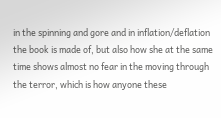in the spinning and gore and in inflation/deflation the book is made of, but also how she at the same time shows almost no fear in the moving through the terror, which is how anyone these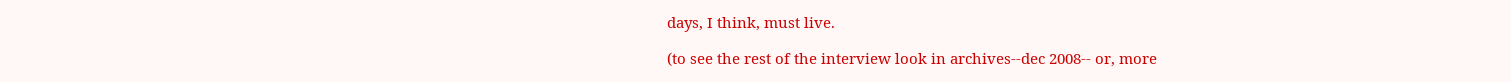days, I think, must live.

(to see the rest of the interview look in archives--dec 2008-- or, more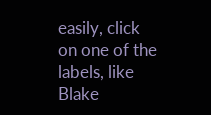easily, click on one of the labels, like Blake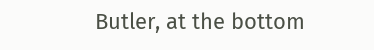Butler, at the bottom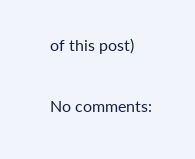of this post)

No comments: